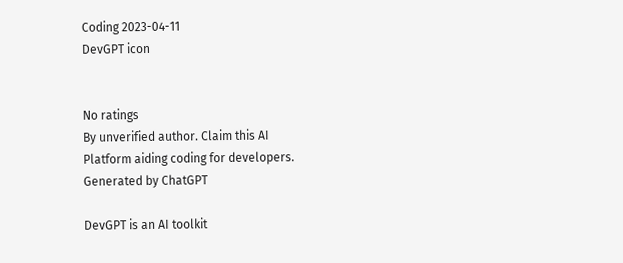Coding 2023-04-11
DevGPT icon


No ratings
By unverified author. Claim this AI
Platform aiding coding for developers.
Generated by ChatGPT

DevGPT is an AI toolkit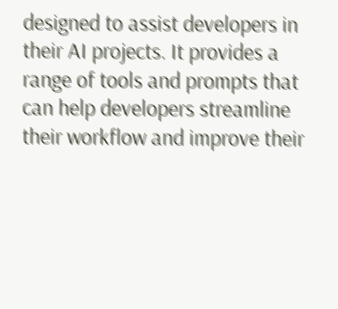designed to assist developers in their AI projects. It provides a range of tools and prompts that can help developers streamline their workflow and improve their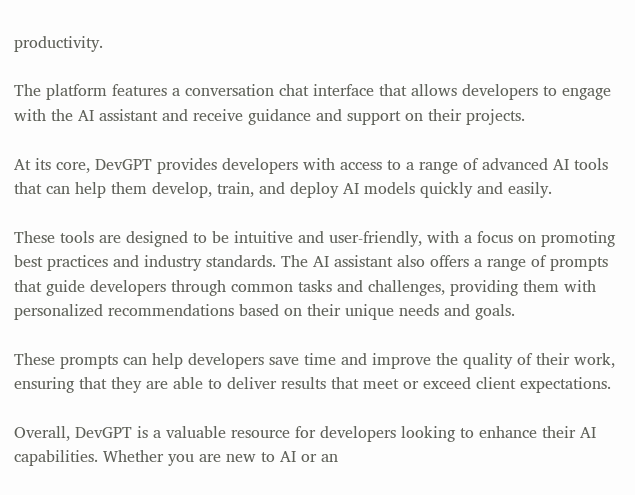productivity.

The platform features a conversation chat interface that allows developers to engage with the AI assistant and receive guidance and support on their projects.

At its core, DevGPT provides developers with access to a range of advanced AI tools that can help them develop, train, and deploy AI models quickly and easily.

These tools are designed to be intuitive and user-friendly, with a focus on promoting best practices and industry standards. The AI assistant also offers a range of prompts that guide developers through common tasks and challenges, providing them with personalized recommendations based on their unique needs and goals.

These prompts can help developers save time and improve the quality of their work, ensuring that they are able to deliver results that meet or exceed client expectations.

Overall, DevGPT is a valuable resource for developers looking to enhance their AI capabilities. Whether you are new to AI or an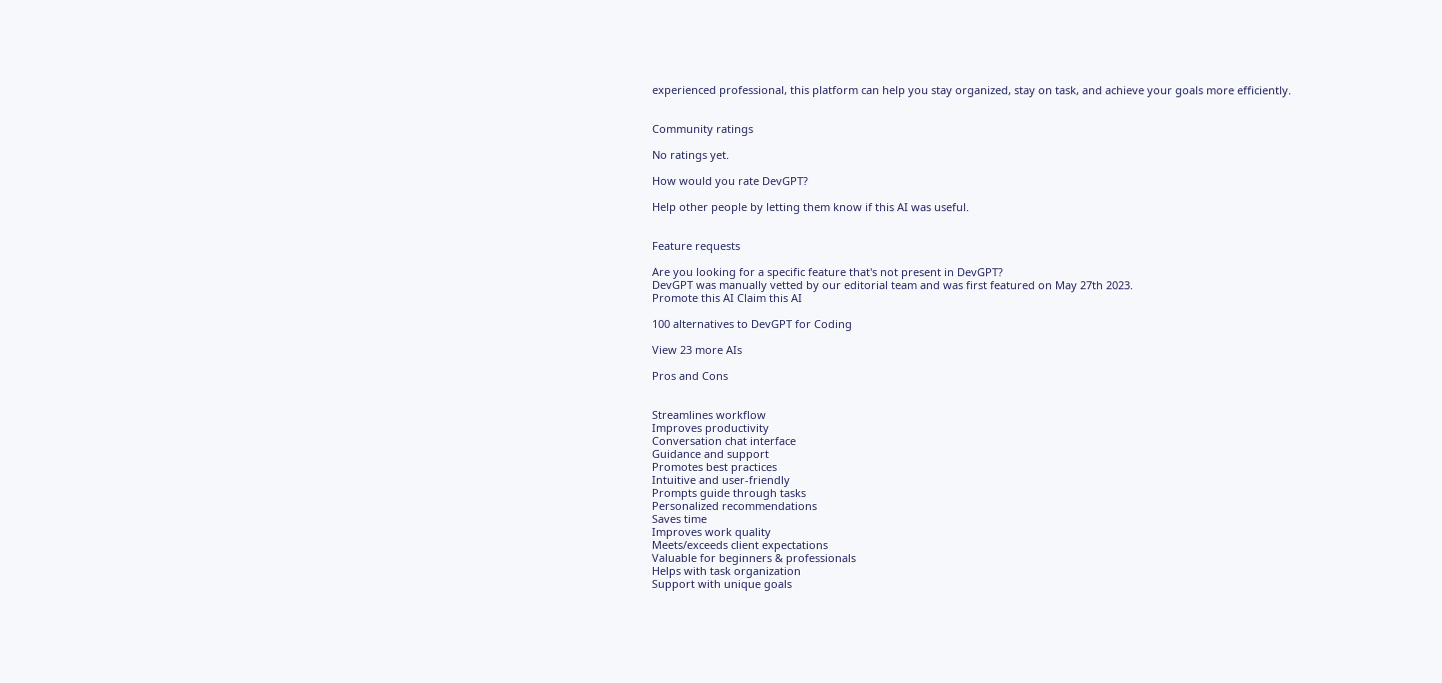experienced professional, this platform can help you stay organized, stay on task, and achieve your goals more efficiently.


Community ratings

No ratings yet.

How would you rate DevGPT?

Help other people by letting them know if this AI was useful.


Feature requests

Are you looking for a specific feature that's not present in DevGPT?
DevGPT was manually vetted by our editorial team and was first featured on May 27th 2023.
Promote this AI Claim this AI

100 alternatives to DevGPT for Coding

View 23 more AIs

Pros and Cons


Streamlines workflow
Improves productivity
Conversation chat interface
Guidance and support
Promotes best practices
Intuitive and user-friendly
Prompts guide through tasks
Personalized recommendations
Saves time
Improves work quality
Meets/exceeds client expectations
Valuable for beginners & professionals
Helps with task organization
Support with unique goals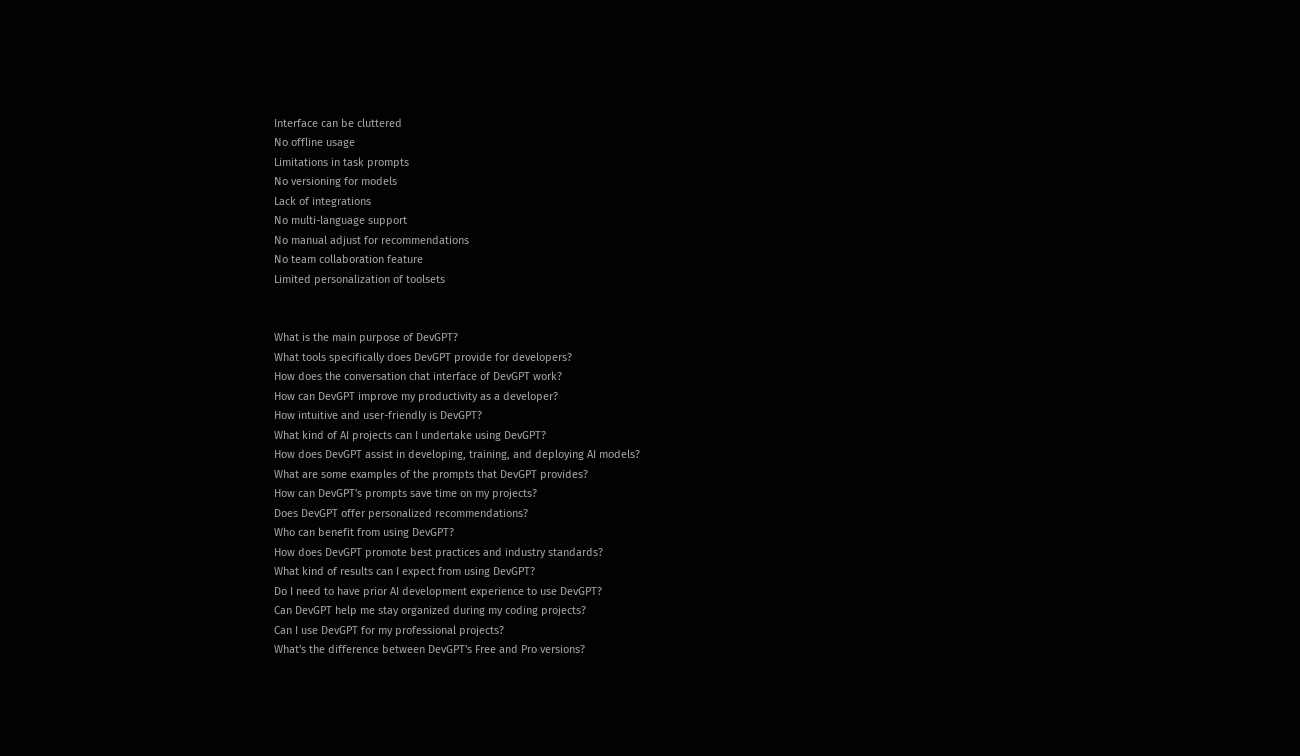Interface can be cluttered
No offline usage
Limitations in task prompts
No versioning for models
Lack of integrations
No multi-language support
No manual adjust for recommendations
No team collaboration feature
Limited personalization of toolsets


What is the main purpose of DevGPT?
What tools specifically does DevGPT provide for developers?
How does the conversation chat interface of DevGPT work?
How can DevGPT improve my productivity as a developer?
How intuitive and user-friendly is DevGPT?
What kind of AI projects can I undertake using DevGPT?
How does DevGPT assist in developing, training, and deploying AI models?
What are some examples of the prompts that DevGPT provides?
How can DevGPT's prompts save time on my projects?
Does DevGPT offer personalized recommendations?
Who can benefit from using DevGPT?
How does DevGPT promote best practices and industry standards?
What kind of results can I expect from using DevGPT?
Do I need to have prior AI development experience to use DevGPT?
Can DevGPT help me stay organized during my coding projects?
Can I use DevGPT for my professional projects?
What's the difference between DevGPT's Free and Pro versions?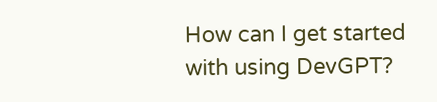How can I get started with using DevGPT?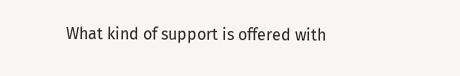What kind of support is offered with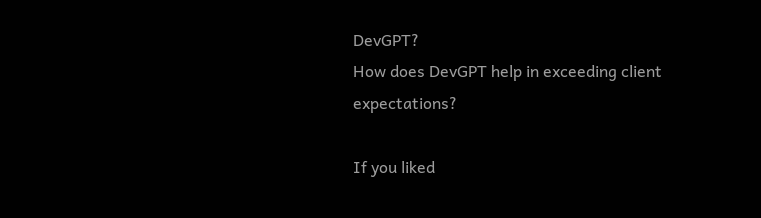DevGPT?
How does DevGPT help in exceeding client expectations?

If you liked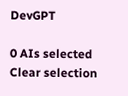DevGPT

0 AIs selected
Clear selection